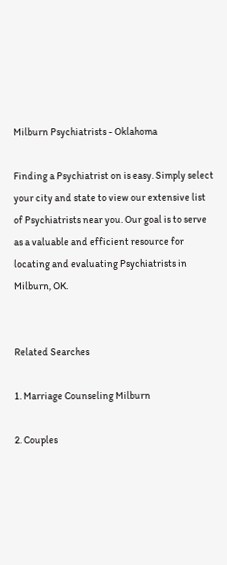Milburn Psychiatrists - Oklahoma

Finding a Psychiatrist on is easy. Simply select your city and state to view our extensive list of Psychiatrists near you. Our goal is to serve as a valuable and efficient resource for locating and evaluating Psychiatrists in Milburn, OK.


Related Searches

1. Marriage Counseling Milburn

2. Couples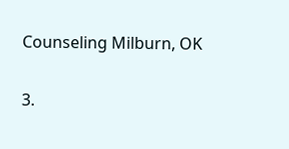Counseling Milburn, OK

3.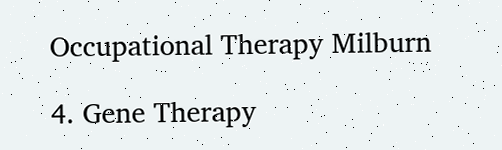Occupational Therapy Milburn

4. Gene Therapy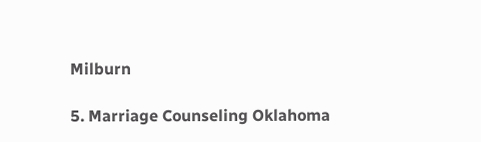Milburn

5. Marriage Counseling Oklahoma